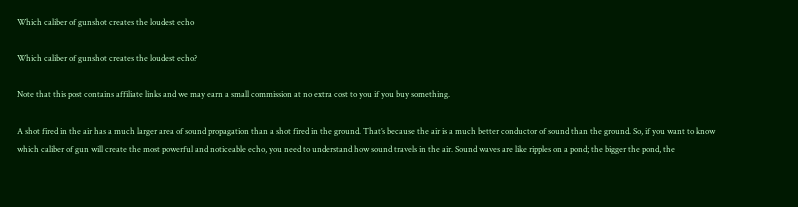Which caliber of gunshot creates the loudest echo

Which caliber of gunshot creates the loudest echo?

Note that this post contains affiliate links and we may earn a small commission at no extra cost to you if you buy something.

A shot fired in the air has a much larger area of sound propagation than a shot fired in the ground. That’s because the air is a much better conductor of sound than the ground. So, if you want to know which caliber of gun will create the most powerful and noticeable echo, you need to understand how sound travels in the air. Sound waves are like ripples on a pond; the bigger the pond, the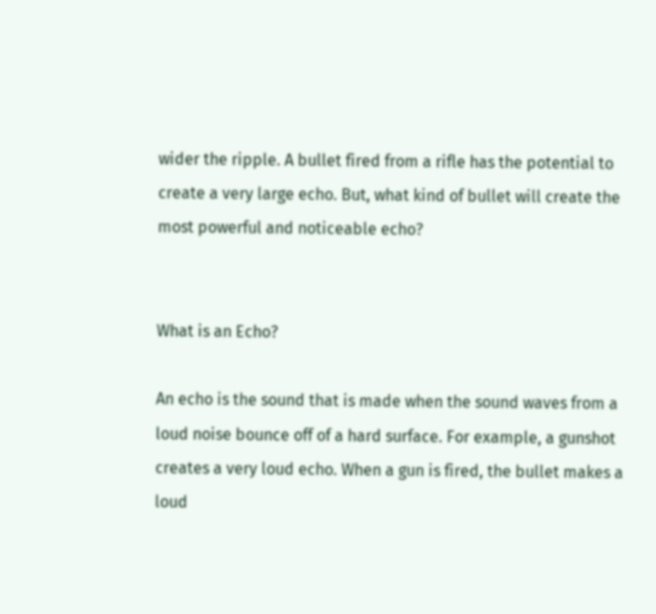wider the ripple. A bullet fired from a rifle has the potential to create a very large echo. But, what kind of bullet will create the most powerful and noticeable echo?


What is an Echo?

An echo is the sound that is made when the sound waves from a loud noise bounce off of a hard surface. For example, a gunshot creates a very loud echo. When a gun is fired, the bullet makes a loud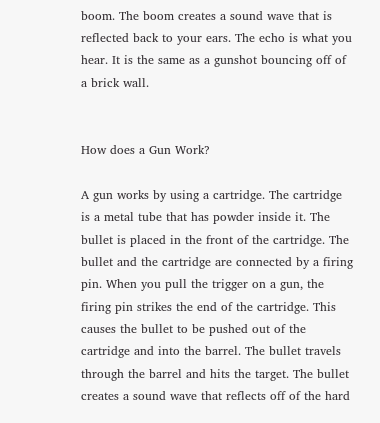boom. The boom creates a sound wave that is reflected back to your ears. The echo is what you hear. It is the same as a gunshot bouncing off of a brick wall.


How does a Gun Work?

A gun works by using a cartridge. The cartridge is a metal tube that has powder inside it. The bullet is placed in the front of the cartridge. The bullet and the cartridge are connected by a firing pin. When you pull the trigger on a gun, the firing pin strikes the end of the cartridge. This causes the bullet to be pushed out of the cartridge and into the barrel. The bullet travels through the barrel and hits the target. The bullet creates a sound wave that reflects off of the hard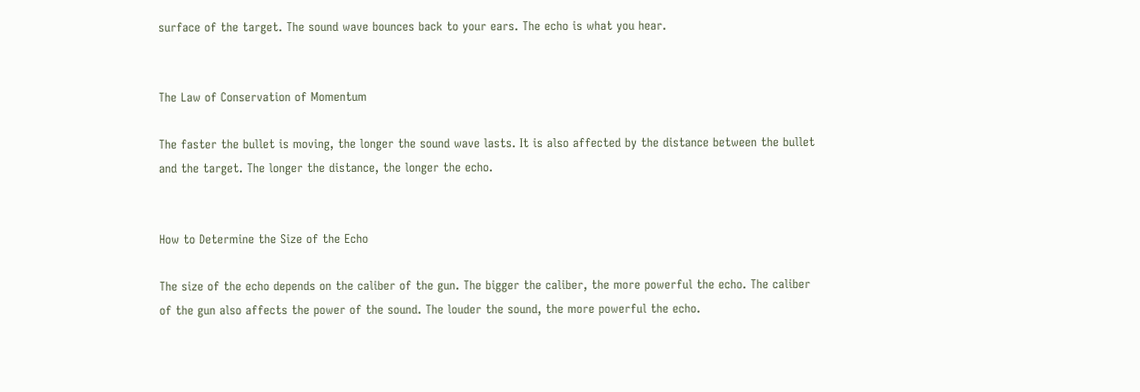surface of the target. The sound wave bounces back to your ears. The echo is what you hear.


The Law of Conservation of Momentum

The faster the bullet is moving, the longer the sound wave lasts. It is also affected by the distance between the bullet and the target. The longer the distance, the longer the echo.


How to Determine the Size of the Echo

The size of the echo depends on the caliber of the gun. The bigger the caliber, the more powerful the echo. The caliber of the gun also affects the power of the sound. The louder the sound, the more powerful the echo.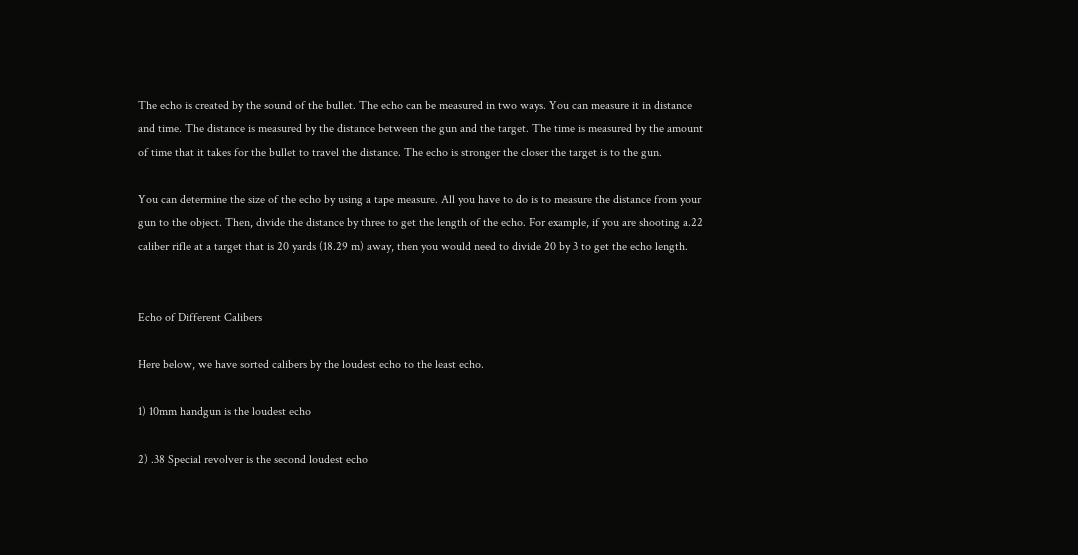The echo is created by the sound of the bullet. The echo can be measured in two ways. You can measure it in distance and time. The distance is measured by the distance between the gun and the target. The time is measured by the amount of time that it takes for the bullet to travel the distance. The echo is stronger the closer the target is to the gun.

You can determine the size of the echo by using a tape measure. All you have to do is to measure the distance from your gun to the object. Then, divide the distance by three to get the length of the echo. For example, if you are shooting a.22 caliber rifle at a target that is 20 yards (18.29 m) away, then you would need to divide 20 by 3 to get the echo length.


Echo of Different Calibers

Here below, we have sorted calibers by the loudest echo to the least echo.

1) 10mm handgun is the loudest echo

2) .38 Special revolver is the second loudest echo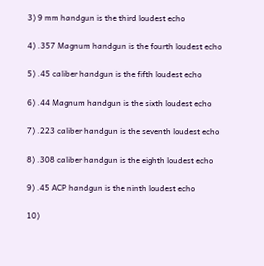3) 9 mm handgun is the third loudest echo

4) .357 Magnum handgun is the fourth loudest echo

5) .45 caliber handgun is the fifth loudest echo

6) .44 Magnum handgun is the sixth loudest echo

7) .223 caliber handgun is the seventh loudest echo

8) .308 caliber handgun is the eighth loudest echo

9) .45 ACP handgun is the ninth loudest echo

10)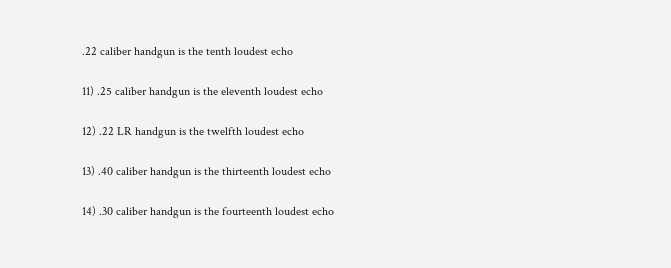.22 caliber handgun is the tenth loudest echo

11) .25 caliber handgun is the eleventh loudest echo

12) .22 LR handgun is the twelfth loudest echo

13) .40 caliber handgun is the thirteenth loudest echo

14) .30 caliber handgun is the fourteenth loudest echo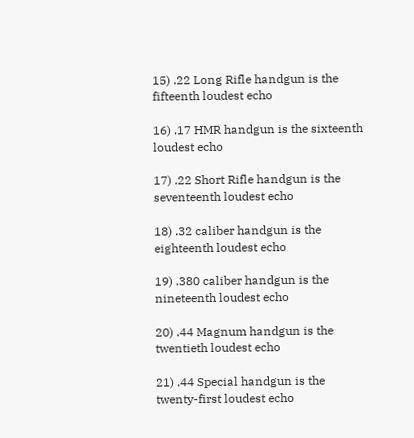15) .22 Long Rifle handgun is the fifteenth loudest echo

16) .17 HMR handgun is the sixteenth loudest echo

17) .22 Short Rifle handgun is the seventeenth loudest echo

18) .32 caliber handgun is the eighteenth loudest echo

19) .380 caliber handgun is the nineteenth loudest echo

20) .44 Magnum handgun is the twentieth loudest echo

21) .44 Special handgun is the twenty-first loudest echo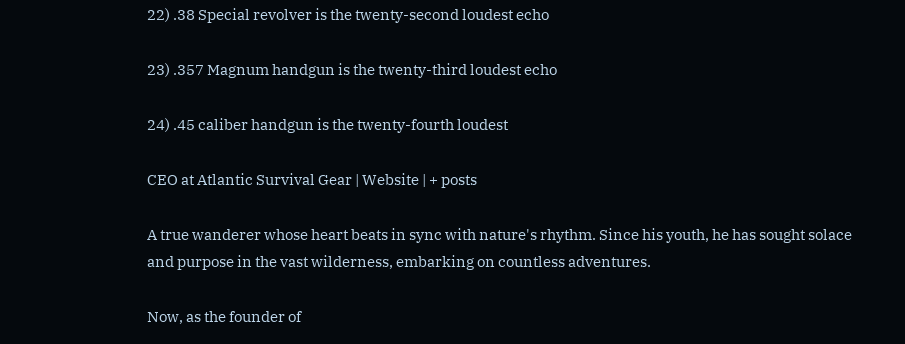22) .38 Special revolver is the twenty-second loudest echo

23) .357 Magnum handgun is the twenty-third loudest echo

24) .45 caliber handgun is the twenty-fourth loudest

CEO at Atlantic Survival Gear | Website | + posts

A true wanderer whose heart beats in sync with nature's rhythm. Since his youth, he has sought solace and purpose in the vast wilderness, embarking on countless adventures.

Now, as the founder of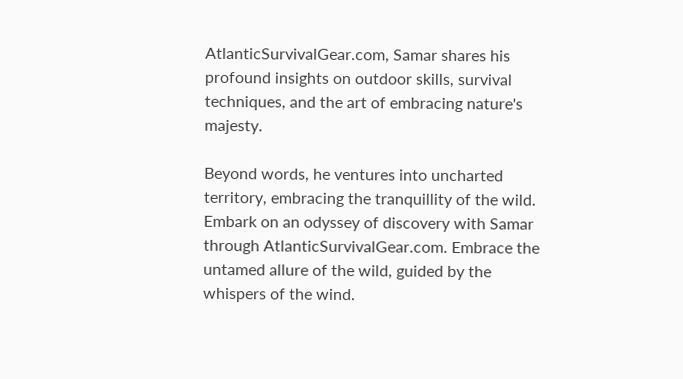AtlanticSurvivalGear.com, Samar shares his profound insights on outdoor skills, survival techniques, and the art of embracing nature's majesty.

Beyond words, he ventures into uncharted territory, embracing the tranquillity of the wild. Embark on an odyssey of discovery with Samar through AtlanticSurvivalGear.com. Embrace the untamed allure of the wild, guided by the whispers of the wind.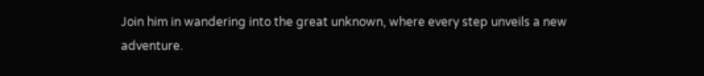Join him in wandering into the great unknown, where every step unveils a new adventure.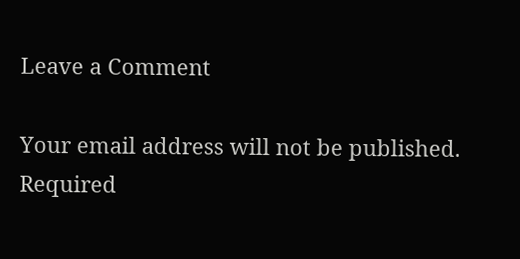Leave a Comment

Your email address will not be published. Required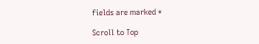fields are marked *

Scroll to Top